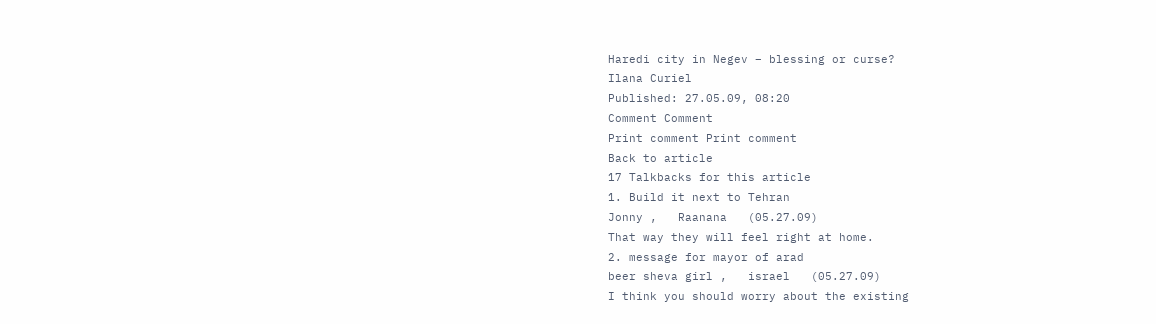Haredi city in Negev – blessing or curse?
Ilana Curiel
Published: 27.05.09, 08:20
Comment Comment
Print comment Print comment
Back to article
17 Talkbacks for this article
1. Build it next to Tehran
Jonny ,   Raanana   (05.27.09)
That way they will feel right at home.
2. message for mayor of arad
beer sheva girl ,   israel   (05.27.09)
I think you should worry about the existing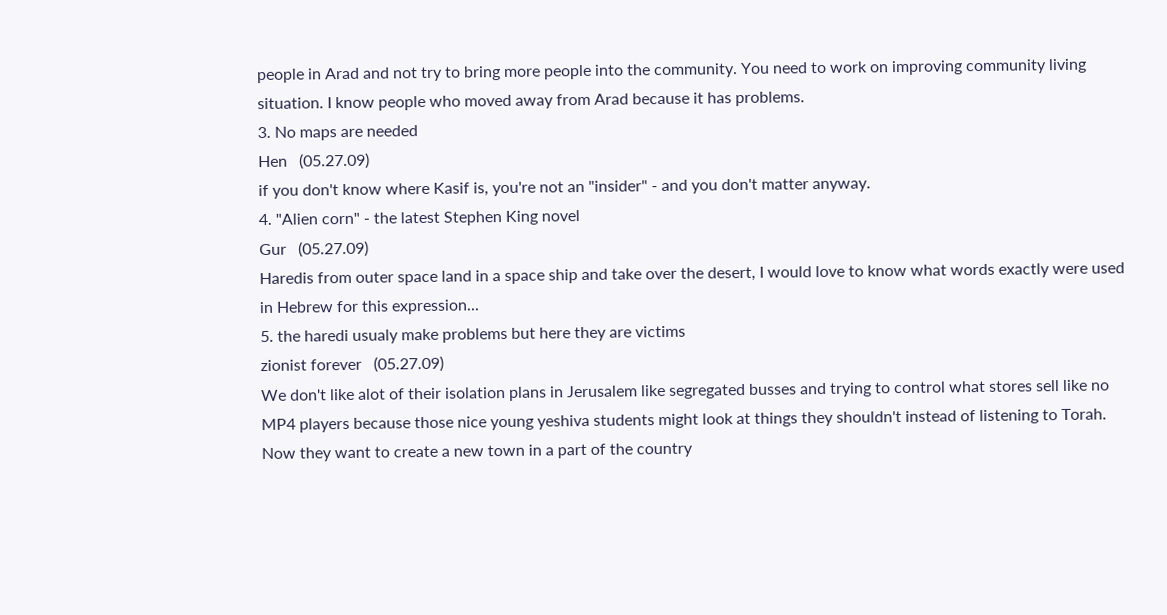people in Arad and not try to bring more people into the community. You need to work on improving community living situation. I know people who moved away from Arad because it has problems.
3. No maps are needed
Hen   (05.27.09)
if you don't know where Kasif is, you're not an "insider" - and you don't matter anyway.
4. "Alien corn" - the latest Stephen King novel
Gur   (05.27.09)
Haredis from outer space land in a space ship and take over the desert, I would love to know what words exactly were used in Hebrew for this expression...
5. the haredi usualy make problems but here they are victims
zionist forever   (05.27.09)
We don't like alot of their isolation plans in Jerusalem like segregated busses and trying to control what stores sell like no MP4 players because those nice young yeshiva students might look at things they shouldn't instead of listening to Torah. Now they want to create a new town in a part of the country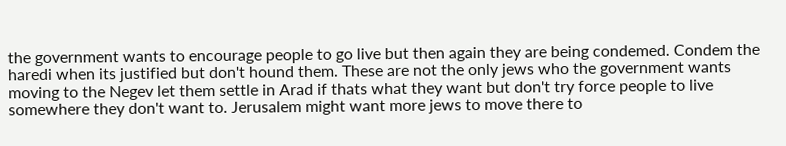the government wants to encourage people to go live but then again they are being condemed. Condem the haredi when its justified but don't hound them. These are not the only jews who the government wants moving to the Negev let them settle in Arad if thats what they want but don't try force people to live somewhere they don't want to. Jerusalem might want more jews to move there to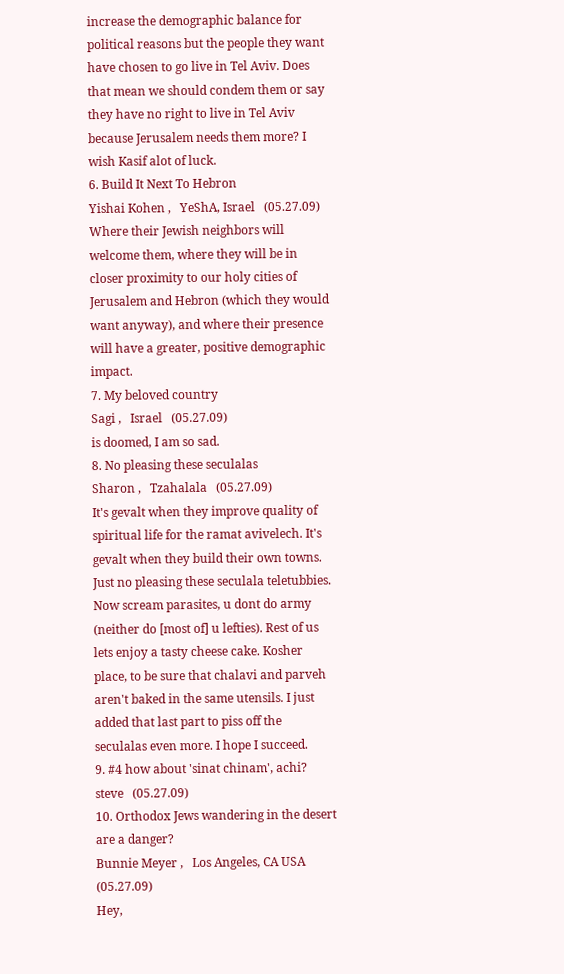increase the demographic balance for political reasons but the people they want have chosen to go live in Tel Aviv. Does that mean we should condem them or say they have no right to live in Tel Aviv because Jerusalem needs them more? I wish Kasif alot of luck.
6. Build It Next To Hebron
Yishai Kohen ,   YeShA, Israel   (05.27.09)
Where their Jewish neighbors will welcome them, where they will be in closer proximity to our holy cities of Jerusalem and Hebron (which they would want anyway), and where their presence will have a greater, positive demographic impact.
7. My beloved country
Sagi ,   Israel   (05.27.09)
is doomed, I am so sad.
8. No pleasing these seculalas
Sharon ,   Tzahalala   (05.27.09)
It's gevalt when they improve quality of spiritual life for the ramat avivelech. It's gevalt when they build their own towns. Just no pleasing these seculala teletubbies. Now scream parasites, u dont do army (neither do [most of] u lefties). Rest of us lets enjoy a tasty cheese cake. Kosher place, to be sure that chalavi and parveh aren't baked in the same utensils. I just added that last part to piss off the seculalas even more. I hope I succeed.
9. #4 how about 'sinat chinam', achi?
steve   (05.27.09)
10. Orthodox Jews wandering in the desert are a danger?
Bunnie Meyer ,   Los Angeles, CA USA   (05.27.09)
Hey,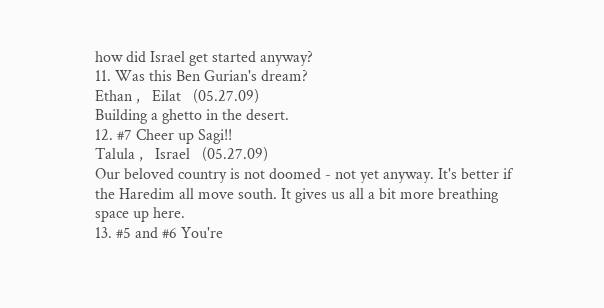how did Israel get started anyway?
11. Was this Ben Gurian's dream?
Ethan ,   Eilat   (05.27.09)
Building a ghetto in the desert.
12. #7 Cheer up Sagi!!
Talula ,   Israel   (05.27.09)
Our beloved country is not doomed - not yet anyway. It's better if the Haredim all move south. It gives us all a bit more breathing space up here.
13. #5 and #6 You're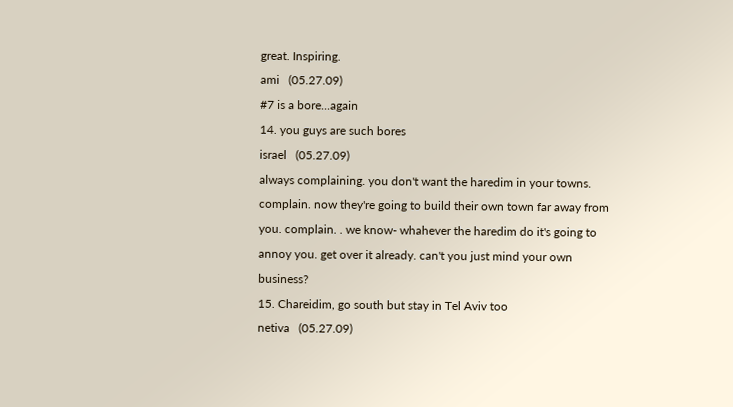great. Inspiring.
ami   (05.27.09)
#7 is a bore...again
14. you guys are such bores
israel   (05.27.09)
always complaining. you don't want the haredim in your towns. complain. now they're going to build their own town far away from you. complain. . we know- whahever the haredim do it's going to annoy you. get over it already. can't you just mind your own business?
15. Chareidim, go south but stay in Tel Aviv too
netiva   (05.27.09)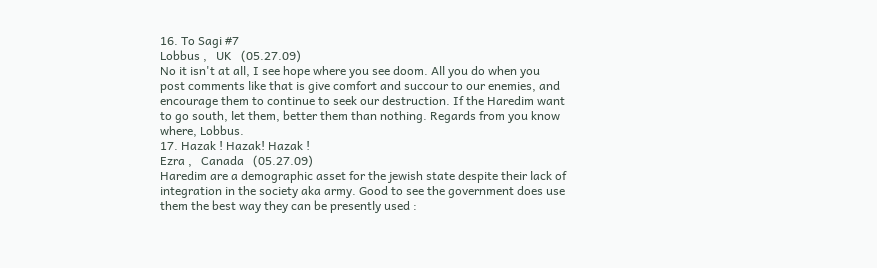16. To Sagi #7
Lobbus ,   UK   (05.27.09)
No it isn't at all, I see hope where you see doom. All you do when you post comments like that is give comfort and succour to our enemies, and encourage them to continue to seek our destruction. If the Haredim want to go south, let them, better them than nothing. Regards from you know where, Lobbus.
17. Hazak ! Hazak! Hazak !
Ezra ,   Canada   (05.27.09)
Haredim are a demographic asset for the jewish state despite their lack of integration in the society aka army. Good to see the government does use them the best way they can be presently used :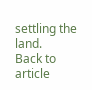settling the land.
Back to article